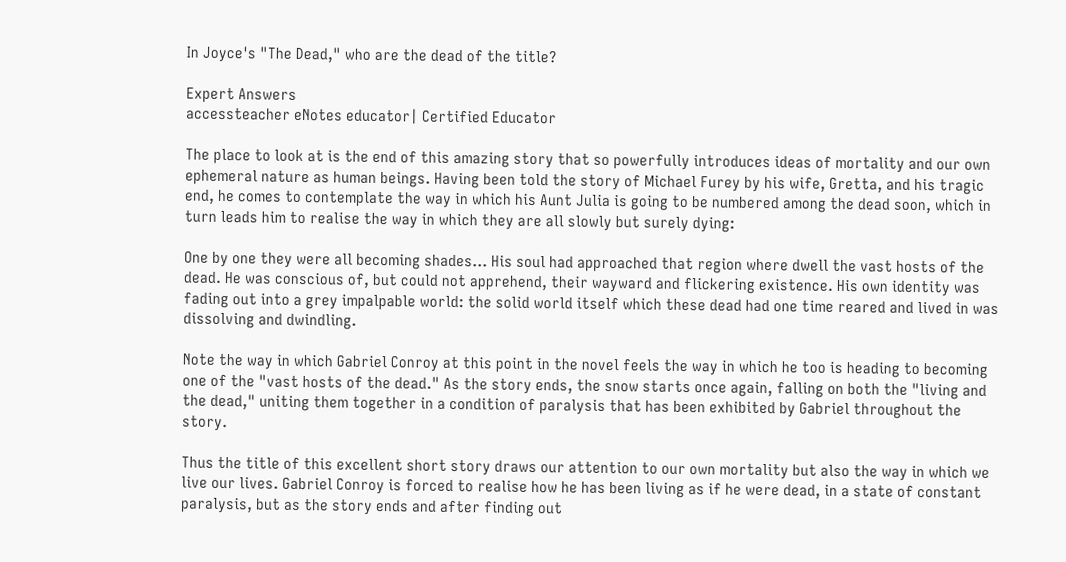In Joyce's "The Dead," who are the dead of the title?

Expert Answers
accessteacher eNotes educator| Certified Educator

The place to look at is the end of this amazing story that so powerfully introduces ideas of mortality and our own ephemeral nature as human beings. Having been told the story of Michael Furey by his wife, Gretta, and his tragic end, he comes to contemplate the way in which his Aunt Julia is going to be numbered among the dead soon, which in turn leads him to realise the way in which they are all slowly but surely dying:

One by one they were all becoming shades... His soul had approached that region where dwell the vast hosts of the dead. He was conscious of, but could not apprehend, their wayward and flickering existence. His own identity was fading out into a grey impalpable world: the solid world itself which these dead had one time reared and lived in was dissolving and dwindling.

Note the way in which Gabriel Conroy at this point in the novel feels the way in which he too is heading to becoming one of the "vast hosts of the dead." As the story ends, the snow starts once again, falling on both the "living and the dead," uniting them together in a condition of paralysis that has been exhibited by Gabriel throughout the story.

Thus the title of this excellent short story draws our attention to our own mortality but also the way in which we live our lives. Gabriel Conroy is forced to realise how he has been living as if he were dead, in a state of constant paralysis, but as the story ends and after finding out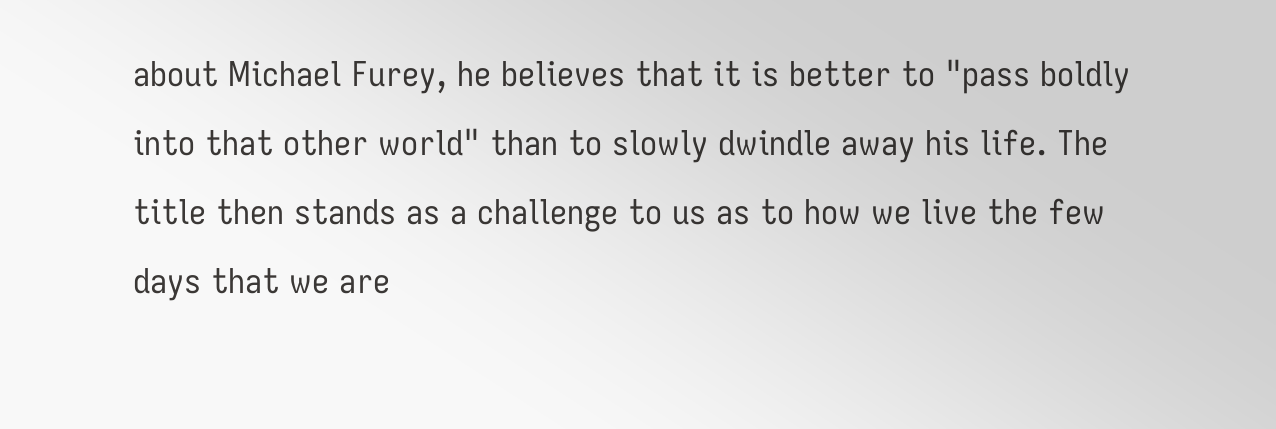about Michael Furey, he believes that it is better to "pass boldly into that other world" than to slowly dwindle away his life. The title then stands as a challenge to us as to how we live the few days that we are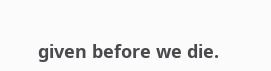given before we die.